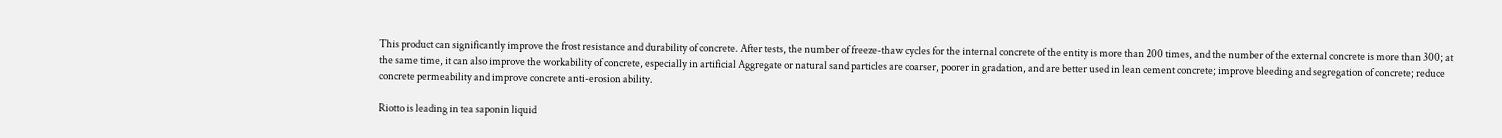This product can significantly improve the frost resistance and durability of concrete. After tests, the number of freeze-thaw cycles for the internal concrete of the entity is more than 200 times, and the number of the external concrete is more than 300; at the same time, it can also improve the workability of concrete, especially in artificial Aggregate or natural sand particles are coarser, poorer in gradation, and are better used in lean cement concrete; improve bleeding and segregation of concrete; reduce concrete permeability and improve concrete anti-erosion ability.

Riotto is leading in tea saponin liquid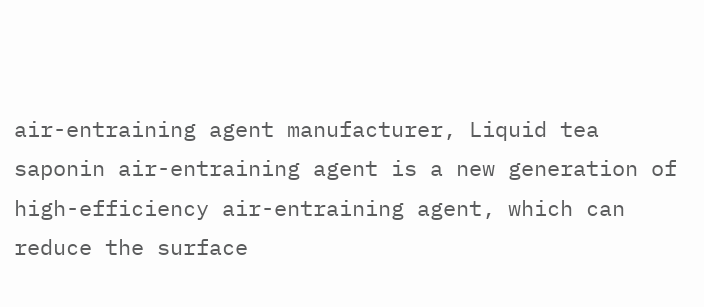air-entraining agent manufacturer, Liquid tea saponin air-entraining agent is a new generation of high-efficiency air-entraining agent, which can reduce the surface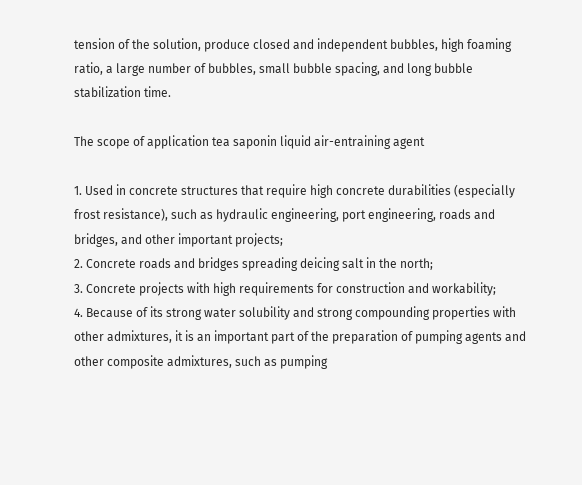tension of the solution, produce closed and independent bubbles, high foaming ratio, a large number of bubbles, small bubble spacing, and long bubble stabilization time.

The scope of application tea saponin liquid air-entraining agent

1. Used in concrete structures that require high concrete durabilities (especially frost resistance), such as hydraulic engineering, port engineering, roads and bridges, and other important projects;
2. Concrete roads and bridges spreading deicing salt in the north;
3. Concrete projects with high requirements for construction and workability;
4. Because of its strong water solubility and strong compounding properties with other admixtures, it is an important part of the preparation of pumping agents and other composite admixtures, such as pumping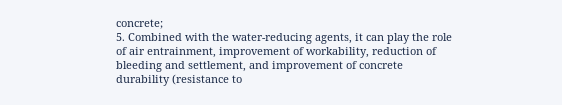concrete;
5. Combined with the water-reducing agents, it can play the role of air entrainment, improvement of workability, reduction of bleeding and settlement, and improvement of concrete durability (resistance to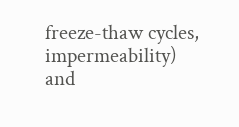freeze-thaw cycles, impermeability) and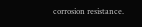corrosion resistance.